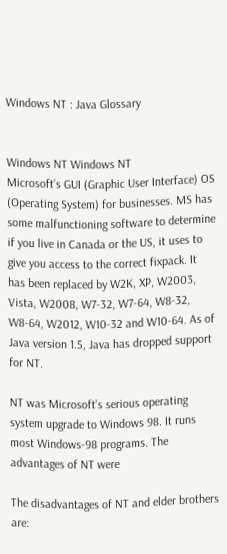Windows NT : Java Glossary


Windows NT Windows NT
Microsoft’s GUI (Graphic User Interface) OS (Operating System) for businesses. MS has some malfunctioning software to determine if you live in Canada or the US, it uses to give you access to the correct fixpack. It has been replaced by W2K, XP, W2003, Vista, W2008, W7-32, W7-64, W8-32, W8-64, W2012, W10-32 and W10-64. As of Java version 1.5, Java has dropped support for NT.

NT was Microsoft’s serious operating system upgrade to Windows 98. It runs most Windows-98 programs. The advantages of NT were

The disadvantages of NT and elder brothers are: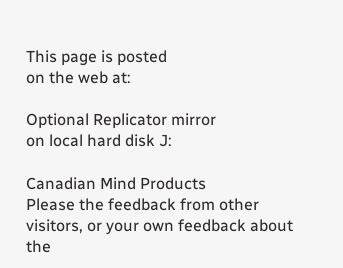This page is posted
on the web at:

Optional Replicator mirror
on local hard disk J:

Canadian Mind Products
Please the feedback from other visitors, or your own feedback about the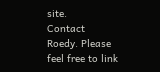site.
Contact Roedy. Please feel free to link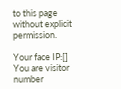to this page without explicit permission.

Your face IP:[]
You are visitor number